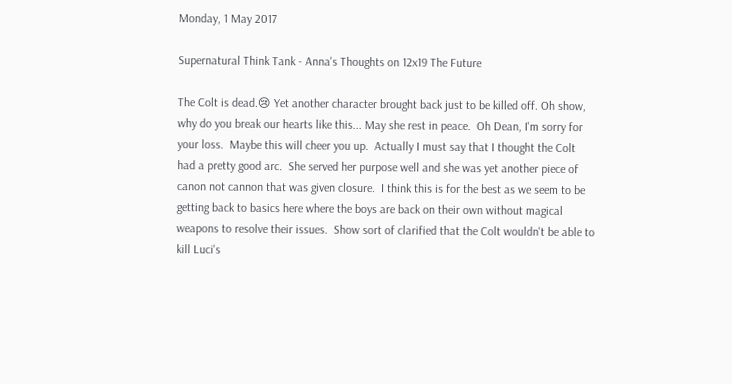Monday, 1 May 2017

Supernatural Think Tank - Anna's Thoughts on 12x19 The Future

The Colt is dead.😢 Yet another character brought back just to be killed off. Oh show, why do you break our hearts like this... May she rest in peace.  Oh Dean, I'm sorry for your loss.  Maybe this will cheer you up.  Actually I must say that I thought the Colt had a pretty good arc.  She served her purpose well and she was yet another piece of canon not cannon that was given closure.  I think this is for the best as we seem to be getting back to basics here where the boys are back on their own without magical weapons to resolve their issues.  Show sort of clarified that the Colt wouldn't be able to kill Luci's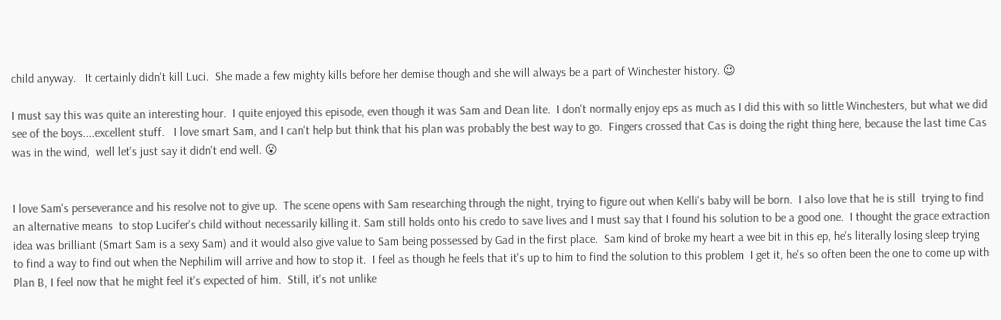child anyway.   It certainly didn't kill Luci.  She made a few mighty kills before her demise though and she will always be a part of Winchester history. 😉

I must say this was quite an interesting hour.  I quite enjoyed this episode, even though it was Sam and Dean lite.  I don't normally enjoy eps as much as I did this with so little Winchesters, but what we did see of the boys....excellent stuff.   I love smart Sam, and I can't help but think that his plan was probably the best way to go.  Fingers crossed that Cas is doing the right thing here, because the last time Cas was in the wind,  well let's just say it didn't end well. 😮


I love Sam's perseverance and his resolve not to give up.  The scene opens with Sam researching through the night, trying to figure out when Kelli's baby will be born.  I also love that he is still  trying to find an alternative means  to stop Lucifer's child without necessarily killing it. Sam still holds onto his credo to save lives and I must say that I found his solution to be a good one.  I thought the grace extraction idea was brilliant (Smart Sam is a sexy Sam) and it would also give value to Sam being possessed by Gad in the first place.  Sam kind of broke my heart a wee bit in this ep, he's literally losing sleep trying to find a way to find out when the Nephilim will arrive and how to stop it.  I feel as though he feels that it's up to him to find the solution to this problem  I get it, he's so often been the one to come up with Plan B, I feel now that he might feel it's expected of him.  Still, it's not unlike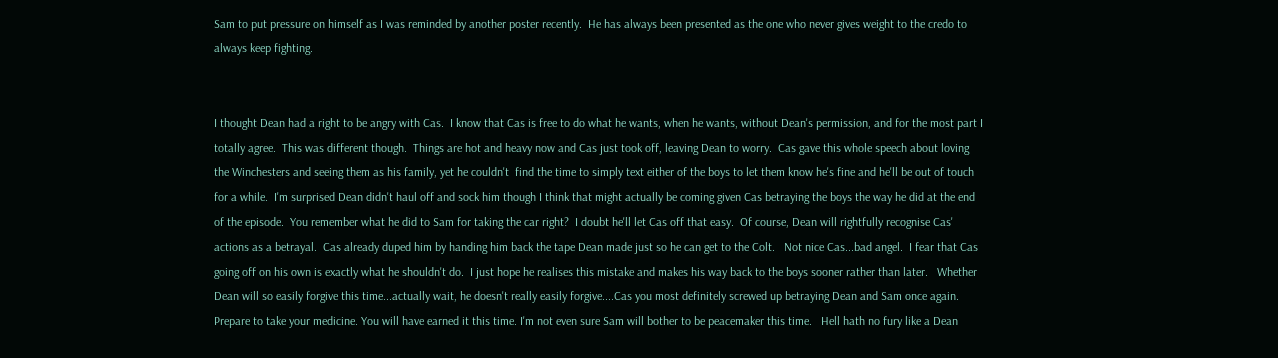Sam to put pressure on himself as I was reminded by another poster recently.  He has always been presented as the one who never gives weight to the credo to always keep fighting.


I thought Dean had a right to be angry with Cas.  I know that Cas is free to do what he wants, when he wants, without Dean's permission, and for the most part I totally agree.  This was different though.  Things are hot and heavy now and Cas just took off, leaving Dean to worry.  Cas gave this whole speech about loving the Winchesters and seeing them as his family, yet he couldn't  find the time to simply text either of the boys to let them know he's fine and he'll be out of touch for a while.  I'm surprised Dean didn't haul off and sock him though I think that might actually be coming given Cas betraying the boys the way he did at the end of the episode.  You remember what he did to Sam for taking the car right?  I doubt he'll let Cas off that easy.  Of course, Dean will rightfully recognise Cas' actions as a betrayal.  Cas already duped him by handing him back the tape Dean made just so he can get to the Colt.   Not nice Cas...bad angel.  I fear that Cas going off on his own is exactly what he shouldn't do.  I just hope he realises this mistake and makes his way back to the boys sooner rather than later.   Whether Dean will so easily forgive this time...actually wait, he doesn't really easily forgive....Cas you most definitely screwed up betraying Dean and Sam once again.  Prepare to take your medicine. You will have earned it this time. I'm not even sure Sam will bother to be peacemaker this time.   Hell hath no fury like a Dean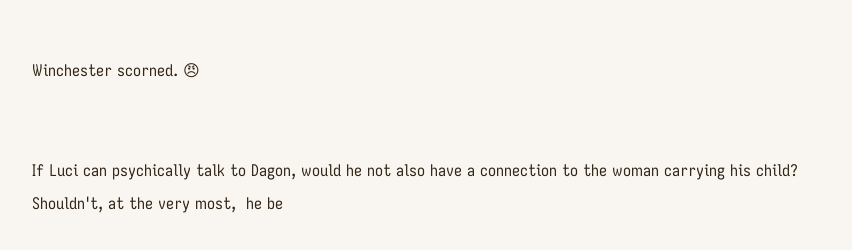Winchester scorned. 😠


If Luci can psychically talk to Dagon, would he not also have a connection to the woman carrying his child?   Shouldn't, at the very most,  he be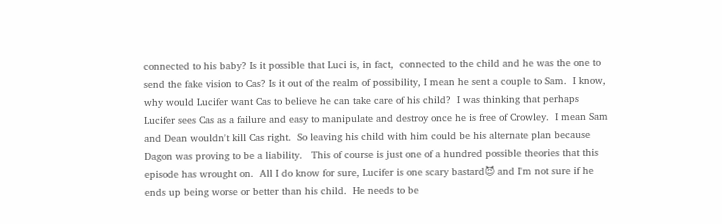connected to his baby? Is it possible that Luci is, in fact,  connected to the child and he was the one to send the fake vision to Cas? Is it out of the realm of possibility, I mean he sent a couple to Sam.  I know, why would Lucifer want Cas to believe he can take care of his child?  I was thinking that perhaps Lucifer sees Cas as a failure and easy to manipulate and destroy once he is free of Crowley.  I mean Sam and Dean wouldn't kill Cas right.  So leaving his child with him could be his alternate plan because Dagon was proving to be a liability.   This of course is just one of a hundred possible theories that this episode has wrought on.  All I do know for sure, Lucifer is one scary bastard😈 and I'm not sure if he ends up being worse or better than his child.  He needs to be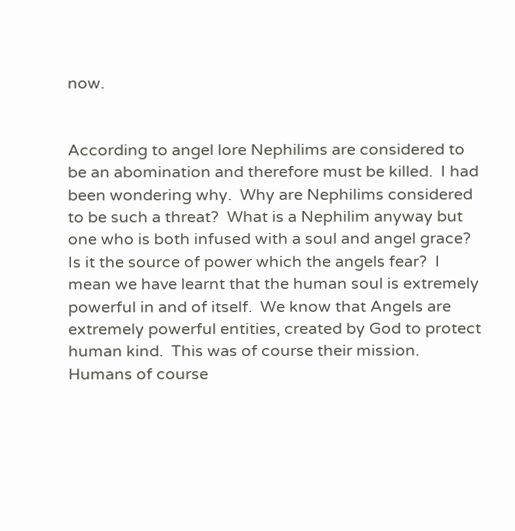now.


According to angel lore Nephilims are considered to be an abomination and therefore must be killed.  I had been wondering why.  Why are Nephilims considered  to be such a threat?  What is a Nephilim anyway but one who is both infused with a soul and angel grace?  Is it the source of power which the angels fear?  I mean we have learnt that the human soul is extremely powerful in and of itself.  We know that Angels are extremely powerful entities, created by God to protect human kind.  This was of course their mission.  Humans of course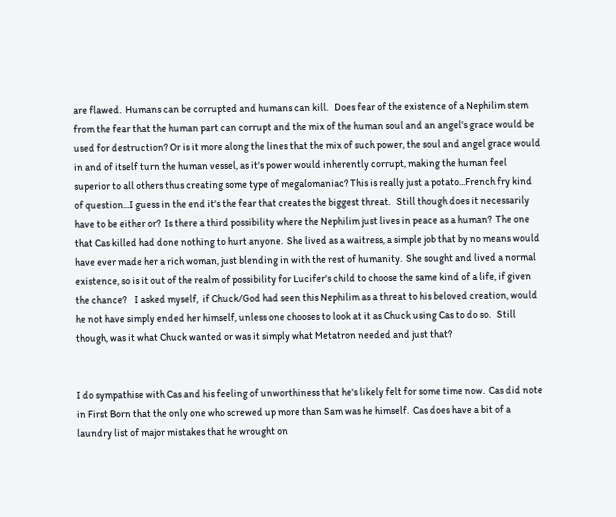are flawed.  Humans can be corrupted and humans can kill.   Does fear of the existence of a Nephilim stem from the fear that the human part can corrupt and the mix of the human soul and an angel's grace would be used for destruction? Or is it more along the lines that the mix of such power, the soul and angel grace would in and of itself turn the human vessel, as it's power would inherently corrupt, making the human feel superior to all others thus creating some type of megalomaniac? This is really just a potato...French fry kind of question...I guess in the end it's the fear that creates the biggest threat.   Still though does it necessarily have to be either or?  Is there a third possibility where the Nephilim just lives in peace as a human?  The one that Cas killed had done nothing to hurt anyone.  She lived as a waitress, a simple job that by no means would have ever made her a rich woman, just blending in with the rest of humanity.  She sought and lived a normal existence, so is it out of the realm of possibility for Lucifer's child to choose the same kind of a life, if given the chance?    I asked myself,  if Chuck/God had seen this Nephilim as a threat to his beloved creation, would he not have simply ended her himself, unless one chooses to look at it as Chuck using Cas to do so.   Still though, was it what Chuck wanted or was it simply what Metatron needed and just that?


I do sympathise with Cas and his feeling of unworthiness that he's likely felt for some time now.  Cas did note in First Born that the only one who screwed up more than Sam was he himself.  Cas does have a bit of a laundry list of major mistakes that he wrought on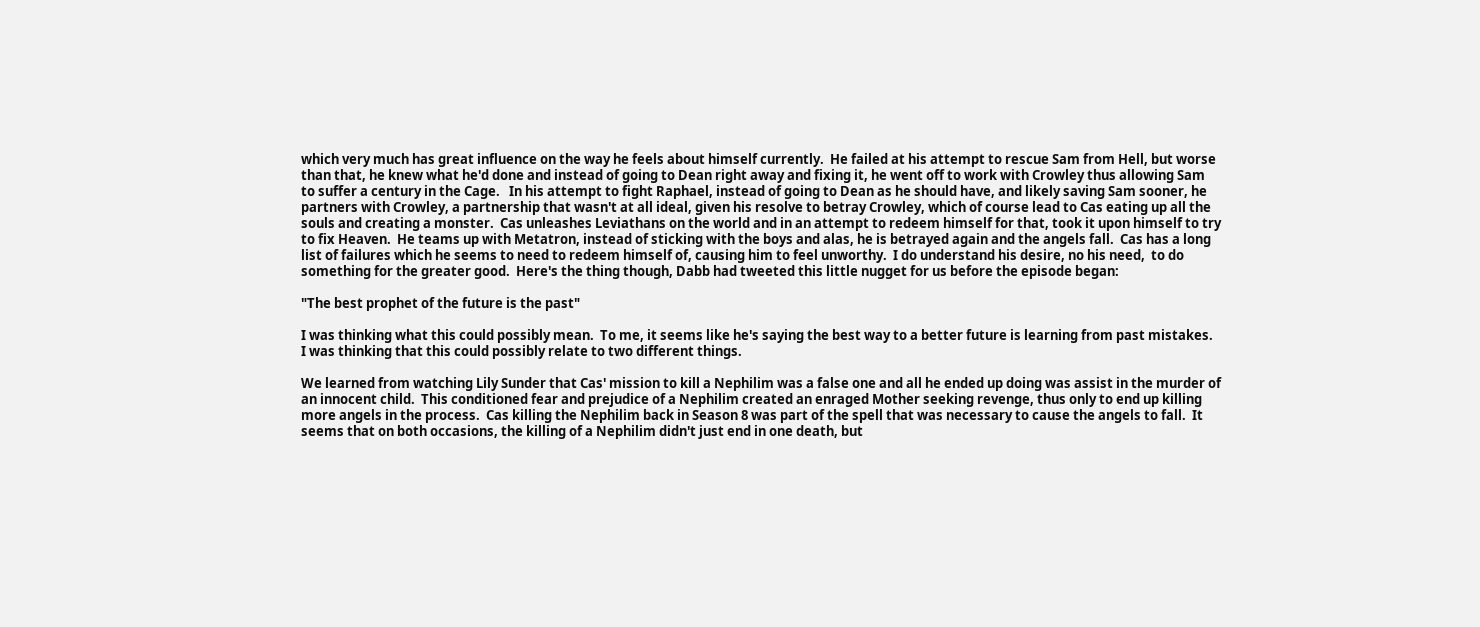which very much has great influence on the way he feels about himself currently.  He failed at his attempt to rescue Sam from Hell, but worse than that, he knew what he'd done and instead of going to Dean right away and fixing it, he went off to work with Crowley thus allowing Sam to suffer a century in the Cage.   In his attempt to fight Raphael, instead of going to Dean as he should have, and likely saving Sam sooner, he partners with Crowley, a partnership that wasn't at all ideal, given his resolve to betray Crowley, which of course lead to Cas eating up all the souls and creating a monster.  Cas unleashes Leviathans on the world and in an attempt to redeem himself for that, took it upon himself to try to fix Heaven.  He teams up with Metatron, instead of sticking with the boys and alas, he is betrayed again and the angels fall.  Cas has a long list of failures which he seems to need to redeem himself of, causing him to feel unworthy.  I do understand his desire, no his need,  to do something for the greater good.  Here's the thing though, Dabb had tweeted this little nugget for us before the episode began:

"The best prophet of the future is the past"

I was thinking what this could possibly mean.  To me, it seems like he's saying the best way to a better future is learning from past mistakes.  I was thinking that this could possibly relate to two different things.

We learned from watching Lily Sunder that Cas' mission to kill a Nephilim was a false one and all he ended up doing was assist in the murder of an innocent child.  This conditioned fear and prejudice of a Nephilim created an enraged Mother seeking revenge, thus only to end up killing more angels in the process.  Cas killing the Nephilim back in Season 8 was part of the spell that was necessary to cause the angels to fall.  It seems that on both occasions, the killing of a Nephilim didn't just end in one death, but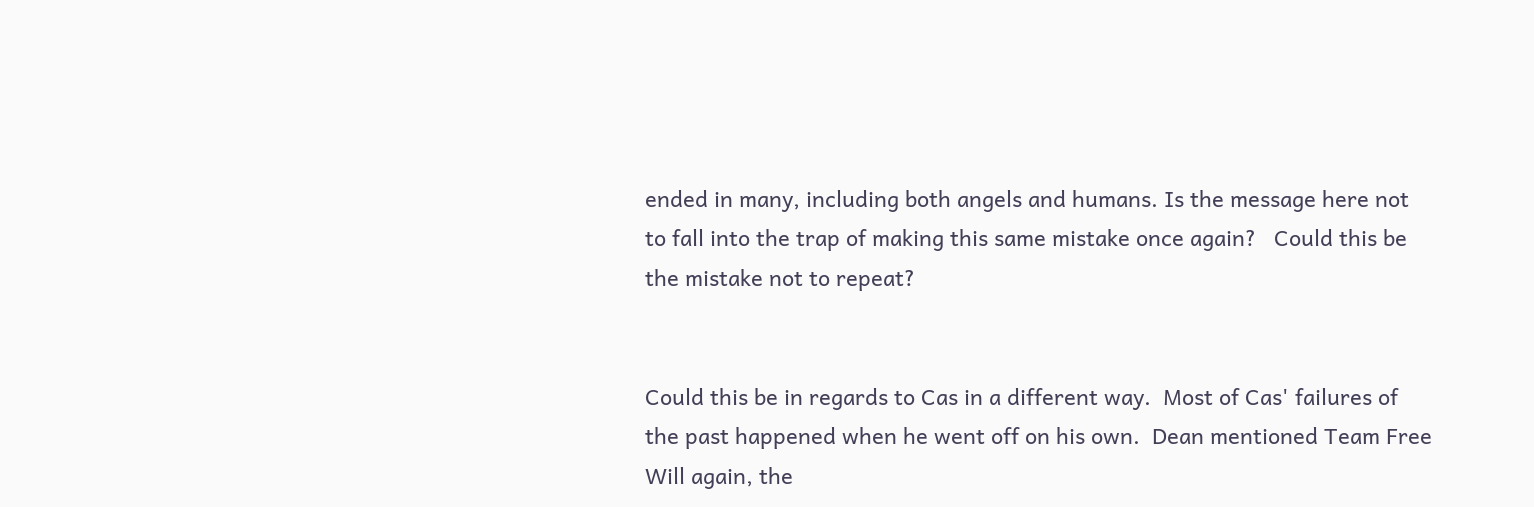ended in many, including both angels and humans. Is the message here not to fall into the trap of making this same mistake once again?   Could this be the mistake not to repeat?


Could this be in regards to Cas in a different way.  Most of Cas' failures of the past happened when he went off on his own.  Dean mentioned Team Free Will again, the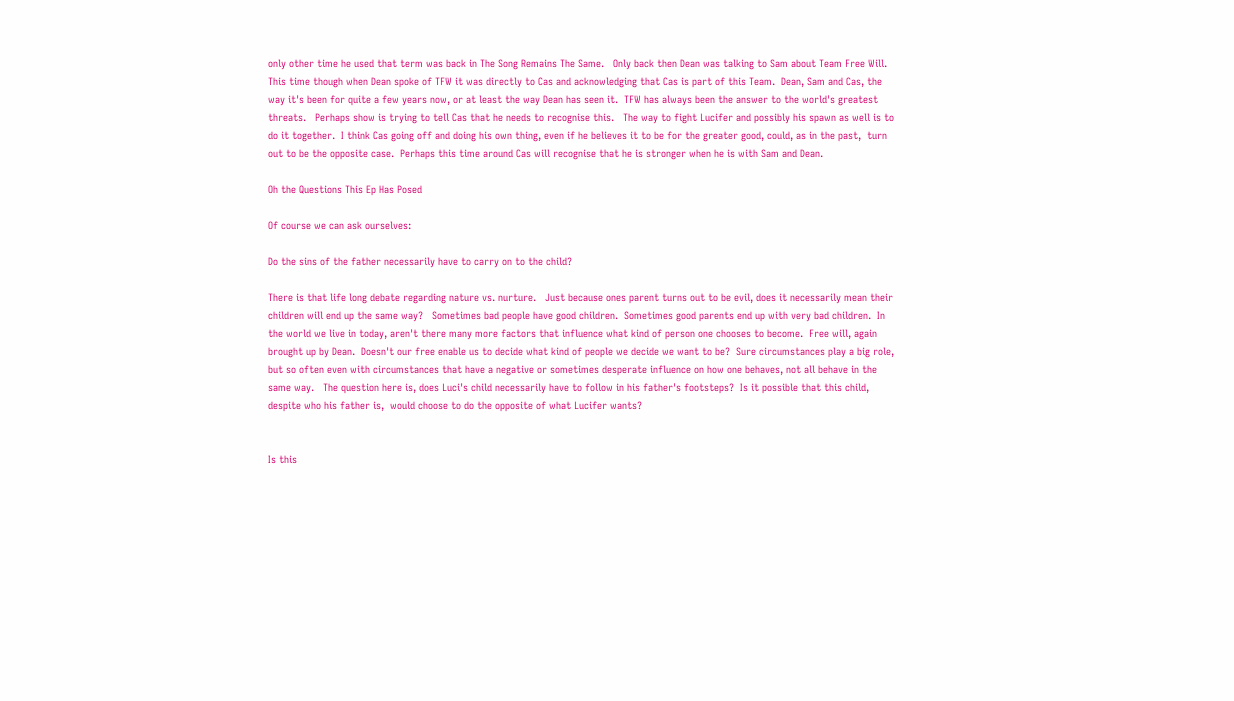only other time he used that term was back in The Song Remains The Same.   Only back then Dean was talking to Sam about Team Free Will.  This time though when Dean spoke of TFW it was directly to Cas and acknowledging that Cas is part of this Team.  Dean, Sam and Cas, the way it's been for quite a few years now, or at least the way Dean has seen it.  TFW has always been the answer to the world's greatest threats.   Perhaps show is trying to tell Cas that he needs to recognise this.   The way to fight Lucifer and possibly his spawn as well is to do it together.  I think Cas going off and doing his own thing, even if he believes it to be for the greater good, could, as in the past,  turn out to be the opposite case.  Perhaps this time around Cas will recognise that he is stronger when he is with Sam and Dean.

Oh the Questions This Ep Has Posed

Of course we can ask ourselves:

Do the sins of the father necessarily have to carry on to the child?

There is that life long debate regarding nature vs. nurture.   Just because ones parent turns out to be evil, does it necessarily mean their children will end up the same way?   Sometimes bad people have good children.  Sometimes good parents end up with very bad children.  In the world we live in today, aren't there many more factors that influence what kind of person one chooses to become.  Free will, again brought up by Dean.  Doesn't our free enable us to decide what kind of people we decide we want to be?  Sure circumstances play a big role, but so often even with circumstances that have a negative or sometimes desperate influence on how one behaves, not all behave in the same way.   The question here is, does Luci's child necessarily have to follow in his father's footsteps?  Is it possible that this child, despite who his father is,  would choose to do the opposite of what Lucifer wants?


Is this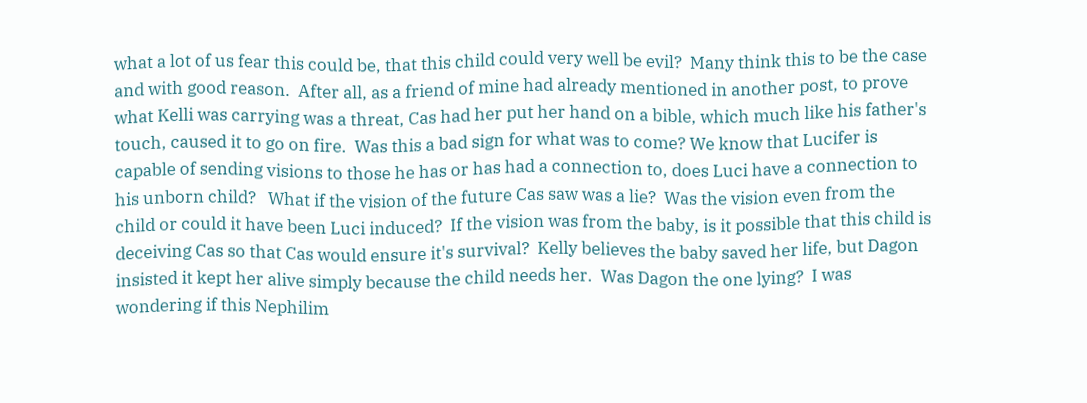what a lot of us fear this could be, that this child could very well be evil?  Many think this to be the case and with good reason.  After all, as a friend of mine had already mentioned in another post, to prove what Kelli was carrying was a threat, Cas had her put her hand on a bible, which much like his father's touch, caused it to go on fire.  Was this a bad sign for what was to come? We know that Lucifer is capable of sending visions to those he has or has had a connection to, does Luci have a connection to his unborn child?   What if the vision of the future Cas saw was a lie?  Was the vision even from the child or could it have been Luci induced?  If the vision was from the baby, is it possible that this child is deceiving Cas so that Cas would ensure it's survival?  Kelly believes the baby saved her life, but Dagon insisted it kept her alive simply because the child needs her.  Was Dagon the one lying?  I was wondering if this Nephilim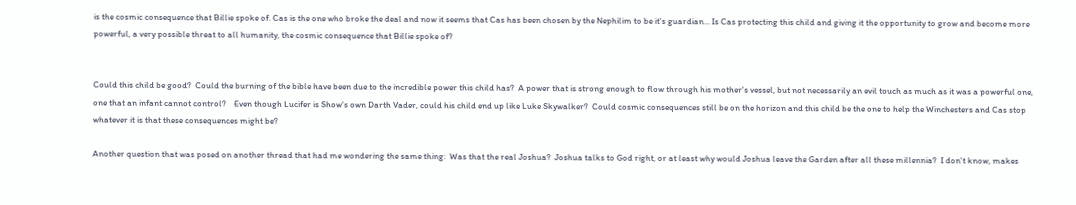is the cosmic consequence that Billie spoke of. Cas is the one who broke the deal and now it seems that Cas has been chosen by the Nephilim to be it's guardian... Is Cas protecting this child and giving it the opportunity to grow and become more powerful, a very possible threat to all humanity, the cosmic consequence that Billie spoke of?


Could this child be good?  Could the burning of the bible have been due to the incredible power this child has?  A power that is strong enough to flow through his mother's vessel, but not necessarily an evil touch as much as it was a powerful one, one that an infant cannot control?    Even though Lucifer is Show's own Darth Vader, could his child end up like Luke Skywalker?  Could cosmic consequences still be on the horizon and this child be the one to help the Winchesters and Cas stop whatever it is that these consequences might be?

Another question that was posed on another thread that had me wondering the same thing:  Was that the real Joshua?  Joshua talks to God right, or at least why would Joshua leave the Garden after all these millennia?  I don't know, makes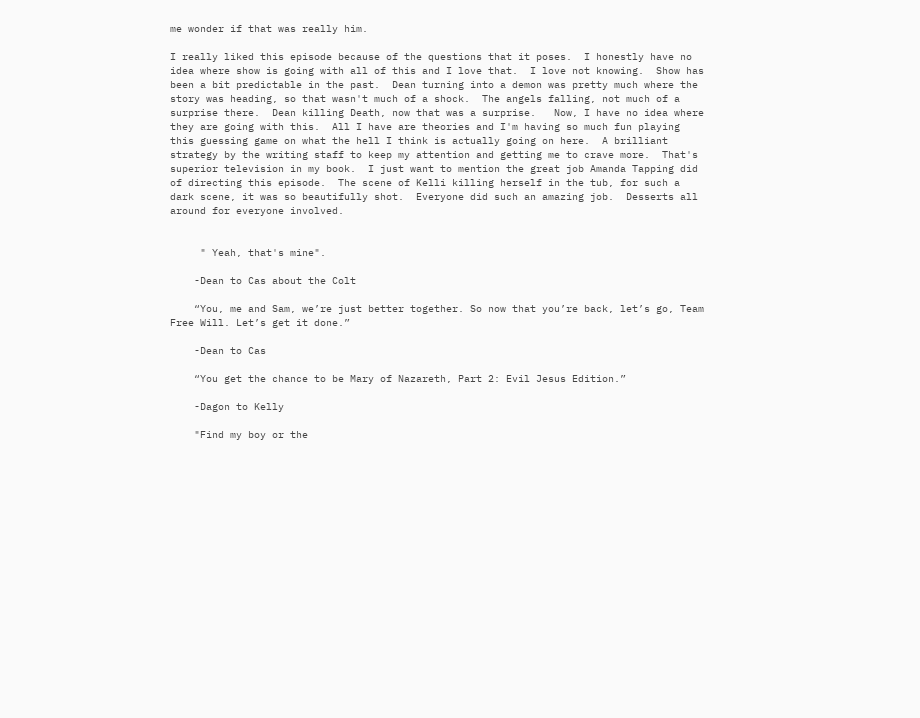me wonder if that was really him.

I really liked this episode because of the questions that it poses.  I honestly have no idea where show is going with all of this and I love that.  I love not knowing.  Show has been a bit predictable in the past.  Dean turning into a demon was pretty much where the story was heading, so that wasn't much of a shock.  The angels falling, not much of a surprise there.  Dean killing Death, now that was a surprise.   Now, I have no idea where they are going with this.  All I have are theories and I'm having so much fun playing this guessing game on what the hell I think is actually going on here.  A brilliant strategy by the writing staff to keep my attention and getting me to crave more.  That's superior television in my book.  I just want to mention the great job Amanda Tapping did of directing this episode.  The scene of Kelli killing herself in the tub, for such a dark scene, it was so beautifully shot.  Everyone did such an amazing job.  Desserts all around for everyone involved.


     " Yeah, that's mine".

    -Dean to Cas about the Colt

    “You, me and Sam, we’re just better together. So now that you’re back, let’s go, Team Free Will. Let’s get it done.”

    -Dean to Cas

    “You get the chance to be Mary of Nazareth, Part 2: Evil Jesus Edition.”

    -Dagon to Kelly

    "Find my boy or the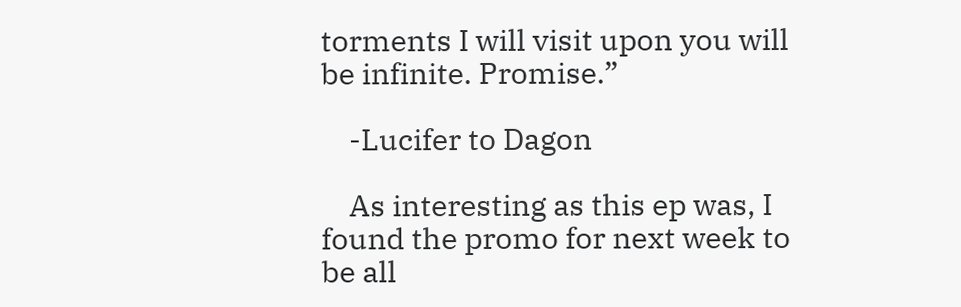torments I will visit upon you will be infinite. Promise.”

    -Lucifer to Dagon

    As interesting as this ep was, I found the promo for next week to be all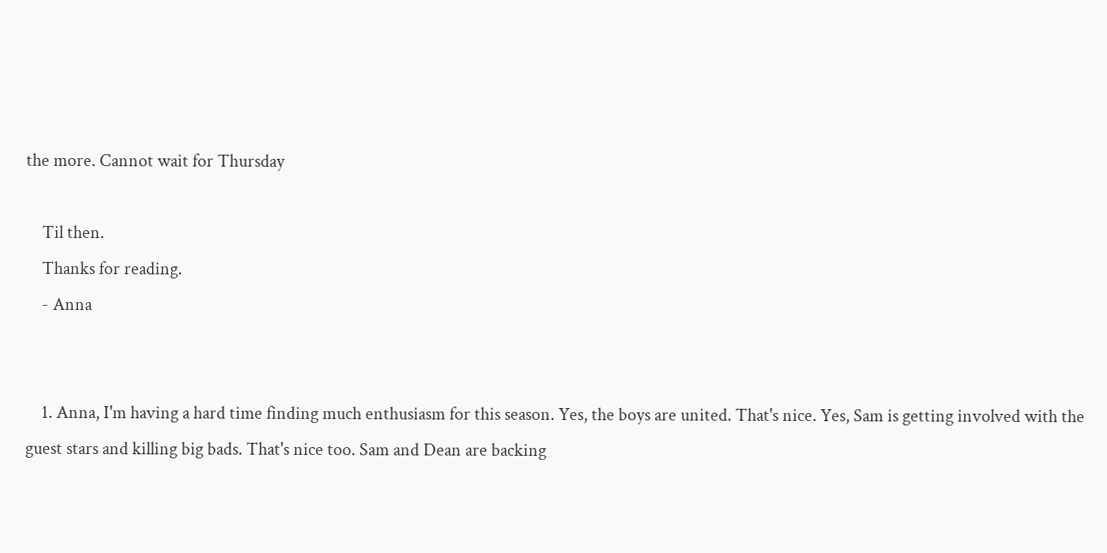the more. Cannot wait for Thursday

    Til then.
    Thanks for reading.
    - Anna


    1. Anna, I'm having a hard time finding much enthusiasm for this season. Yes, the boys are united. That's nice. Yes, Sam is getting involved with the guest stars and killing big bads. That's nice too. Sam and Dean are backing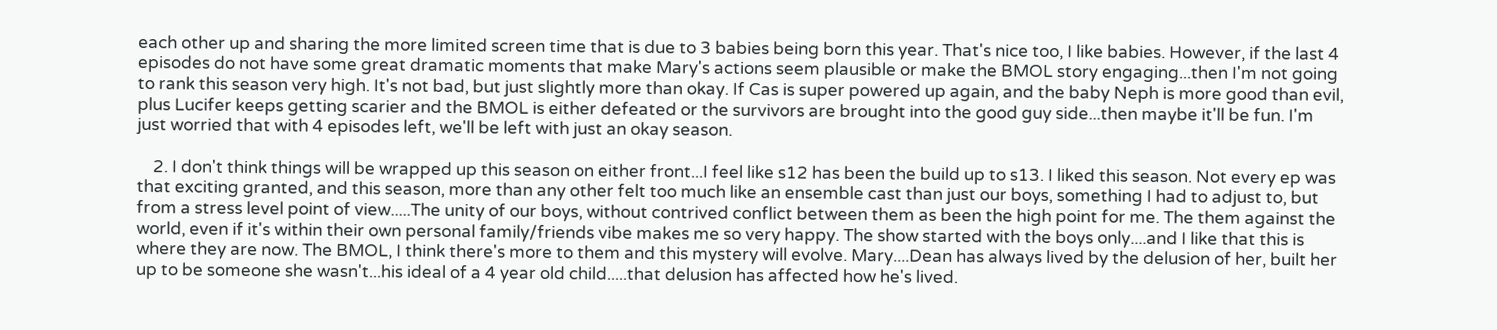each other up and sharing the more limited screen time that is due to 3 babies being born this year. That's nice too, I like babies. However, if the last 4 episodes do not have some great dramatic moments that make Mary's actions seem plausible or make the BMOL story engaging...then I'm not going to rank this season very high. It's not bad, but just slightly more than okay. If Cas is super powered up again, and the baby Neph is more good than evil, plus Lucifer keeps getting scarier and the BMOL is either defeated or the survivors are brought into the good guy side...then maybe it'll be fun. I'm just worried that with 4 episodes left, we'll be left with just an okay season.

    2. I don't think things will be wrapped up this season on either front...I feel like s12 has been the build up to s13. I liked this season. Not every ep was that exciting granted, and this season, more than any other felt too much like an ensemble cast than just our boys, something I had to adjust to, but from a stress level point of view.....The unity of our boys, without contrived conflict between them as been the high point for me. The them against the world, even if it's within their own personal family/friends vibe makes me so very happy. The show started with the boys only....and I like that this is where they are now. The BMOL, I think there's more to them and this mystery will evolve. Mary....Dean has always lived by the delusion of her, built her up to be someone she wasn't...his ideal of a 4 year old child.....that delusion has affected how he's lived.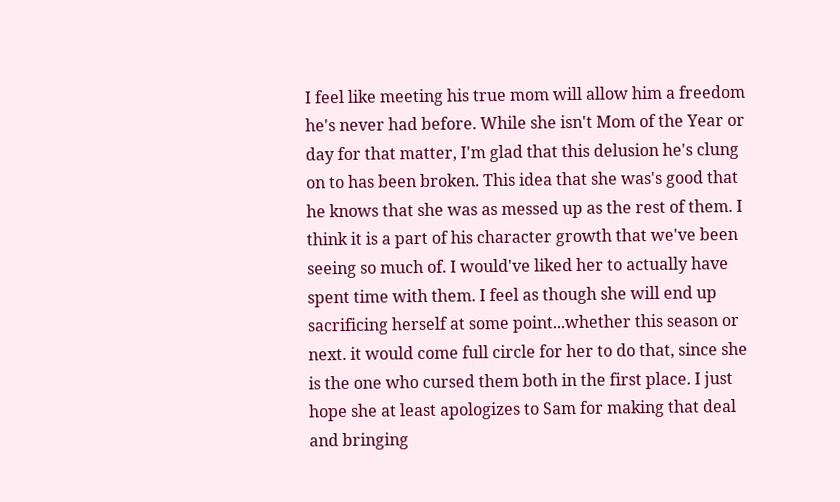I feel like meeting his true mom will allow him a freedom he's never had before. While she isn't Mom of the Year or day for that matter, I'm glad that this delusion he's clung on to has been broken. This idea that she was's good that he knows that she was as messed up as the rest of them. I think it is a part of his character growth that we've been seeing so much of. I would've liked her to actually have spent time with them. I feel as though she will end up sacrificing herself at some point...whether this season or next. it would come full circle for her to do that, since she is the one who cursed them both in the first place. I just hope she at least apologizes to Sam for making that deal and bringing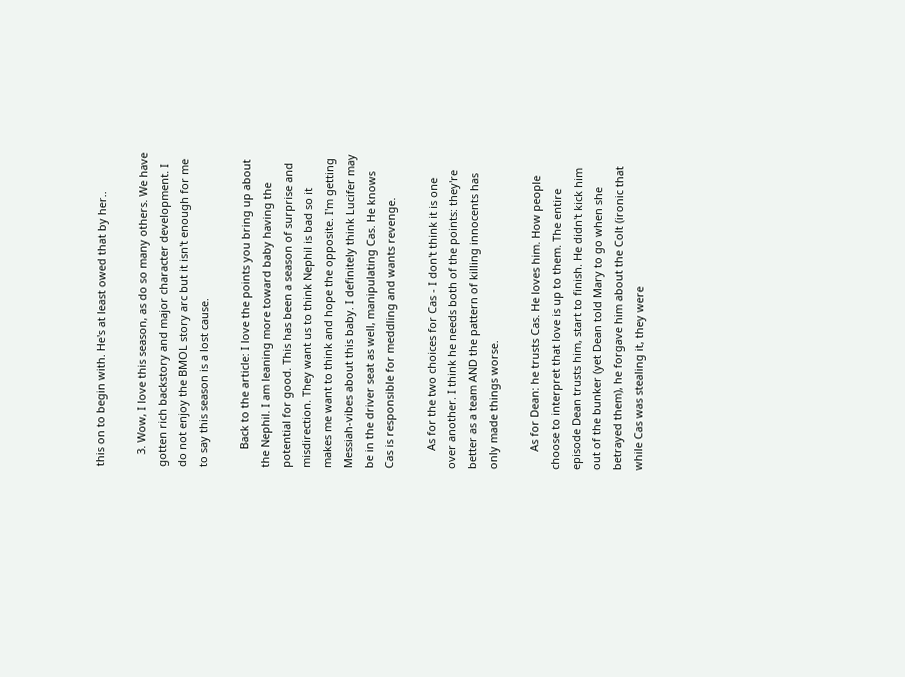this on to begin with. He's at least owed that by her..

    3. Wow, I love this season, as do so many others. We have gotten rich backstory and major character development. I do not enjoy the BMOL story arc but it isn't enough for me to say this season is a lost cause.

      Back to the article: I love the points you bring up about the Nephil. I am leaning more toward baby having the potential for good. This has been a season of surprise and misdirection. They want us to think Nephil is bad so it makes me want to think and hope the opposite. I'm getting Messiah-vibes about this baby. I definitely think Lucifer may be in the driver seat as well, manipulating Cas. He knows Cas is responsible for meddling and wants revenge.

      As for the two choices for Cas - I don't think it is one over another. I think he needs both of the points: they're better as a team AND the pattern of killing innocents has only made things worse.

      As for Dean: he trusts Cas. He loves him. How people choose to interpret that love is up to them. The entire episode Dean trusts him, start to finish. He didn't kick him out of the bunker (yet Dean told Mary to go when she betrayed them), he forgave him about the Colt (ironic that while Cas was stealing it, they were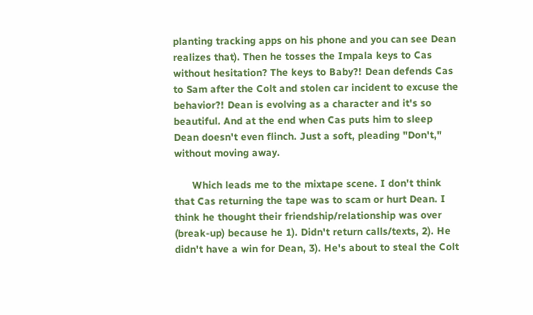planting tracking apps on his phone and you can see Dean realizes that). Then he tosses the Impala keys to Cas without hesitation? The keys to Baby?! Dean defends Cas to Sam after the Colt and stolen car incident to excuse the behavior?! Dean is evolving as a character and it's so beautiful. And at the end when Cas puts him to sleep Dean doesn't even flinch. Just a soft, pleading "Don't," without moving away.

      Which leads me to the mixtape scene. I don't think that Cas returning the tape was to scam or hurt Dean. I think he thought their friendship/relationship was over (break-up) because he 1). Didn't return calls/texts, 2). He didn't have a win for Dean, 3). He's about to steal the Colt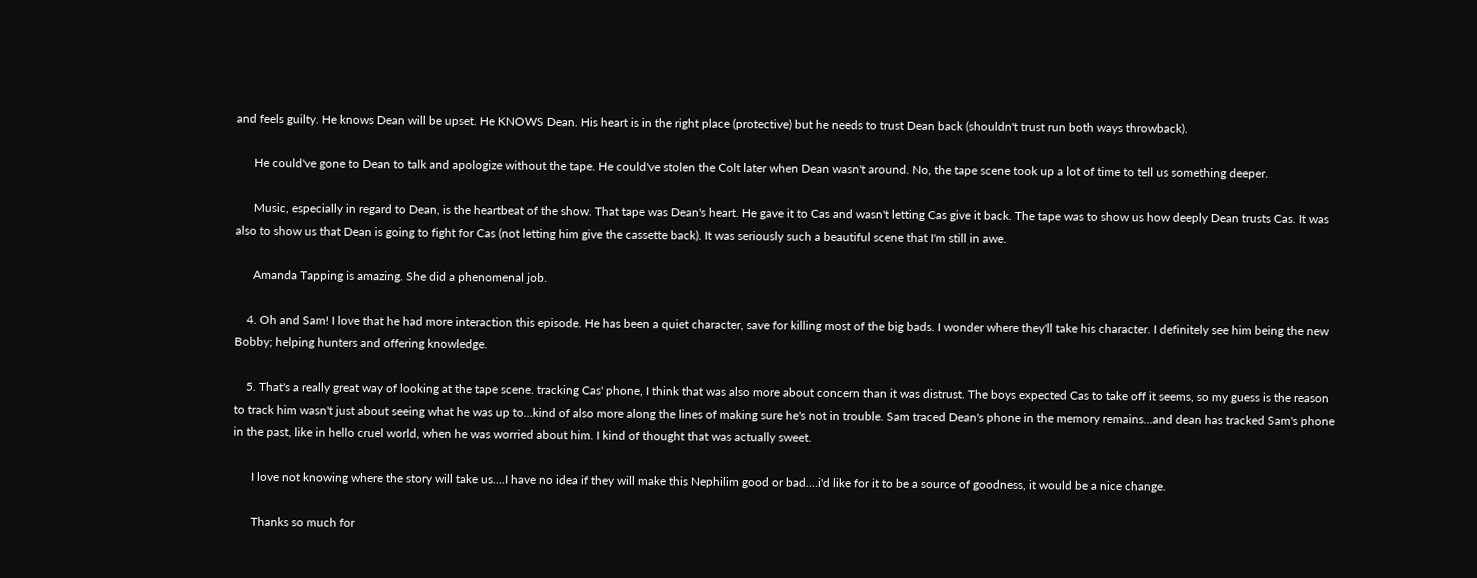and feels guilty. He knows Dean will be upset. He KNOWS Dean. His heart is in the right place (protective) but he needs to trust Dean back (shouldn't trust run both ways throwback).

      He could've gone to Dean to talk and apologize without the tape. He could've stolen the Colt later when Dean wasn't around. No, the tape scene took up a lot of time to tell us something deeper.

      Music, especially in regard to Dean, is the heartbeat of the show. That tape was Dean's heart. He gave it to Cas and wasn't letting Cas give it back. The tape was to show us how deeply Dean trusts Cas. It was also to show us that Dean is going to fight for Cas (not letting him give the cassette back). It was seriously such a beautiful scene that I'm still in awe.

      Amanda Tapping is amazing. She did a phenomenal job.

    4. Oh and Sam! I love that he had more interaction this episode. He has been a quiet character, save for killing most of the big bads. I wonder where they'll take his character. I definitely see him being the new Bobby; helping hunters and offering knowledge.

    5. That's a really great way of looking at the tape scene. tracking Cas' phone, I think that was also more about concern than it was distrust. The boys expected Cas to take off it seems, so my guess is the reason to track him wasn't just about seeing what he was up to...kind of also more along the lines of making sure he's not in trouble. Sam traced Dean's phone in the memory remains...and dean has tracked Sam's phone in the past, like in hello cruel world, when he was worried about him. I kind of thought that was actually sweet.

      I love not knowing where the story will take us....I have no idea if they will make this Nephilim good or bad....i'd like for it to be a source of goodness, it would be a nice change.

      Thanks so much for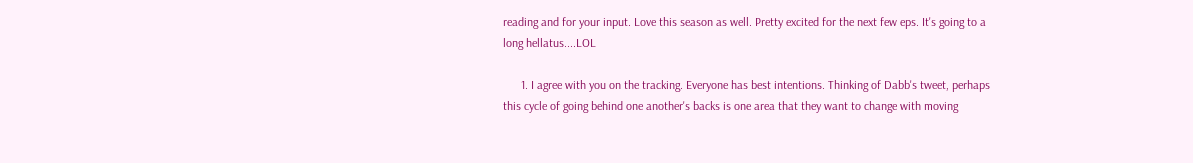reading and for your input. Love this season as well. Pretty excited for the next few eps. It's going to a long hellatus....LOL

      1. I agree with you on the tracking. Everyone has best intentions. Thinking of Dabb's tweet, perhaps this cycle of going behind one another's backs is one area that they want to change with moving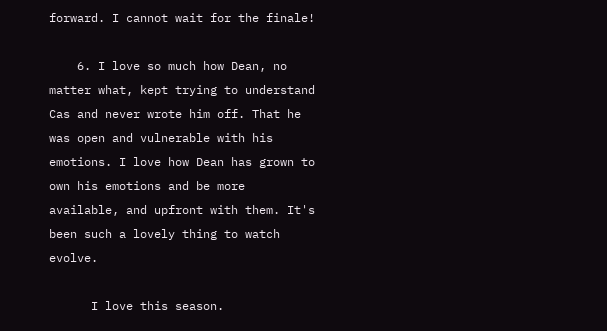forward. I cannot wait for the finale!

    6. I love so much how Dean, no matter what, kept trying to understand Cas and never wrote him off. That he was open and vulnerable with his emotions. I love how Dean has grown to own his emotions and be more available, and upfront with them. It's been such a lovely thing to watch evolve.

      I love this season.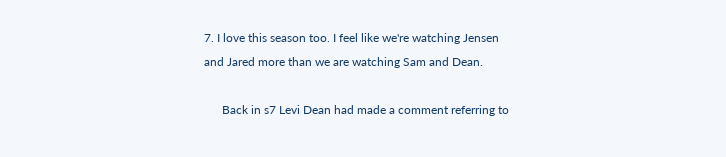7. I love this season too. I feel like we're watching Jensen and Jared more than we are watching Sam and Dean.

      Back in s7 Levi Dean had made a comment referring to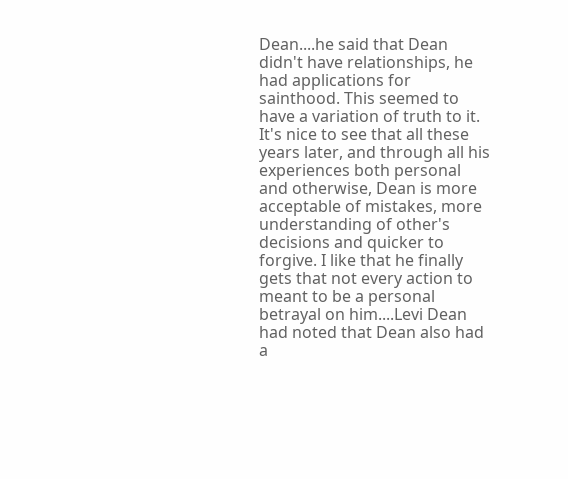Dean....he said that Dean didn't have relationships, he had applications for sainthood. This seemed to have a variation of truth to it. It's nice to see that all these years later, and through all his experiences both personal and otherwise, Dean is more acceptable of mistakes, more understanding of other's decisions and quicker to forgive. I like that he finally gets that not every action to meant to be a personal betrayal on him....Levi Dean had noted that Dean also had a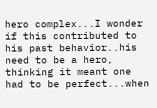hero complex...I wonder if this contributed to his past behavior..his need to be a hero, thinking it meant one had to be perfect...when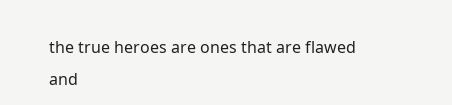the true heroes are ones that are flawed and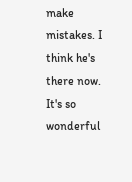make mistakes. I think he's there now. It's so wonderful